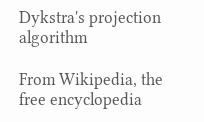Dykstra's projection algorithm

From Wikipedia, the free encyclopedia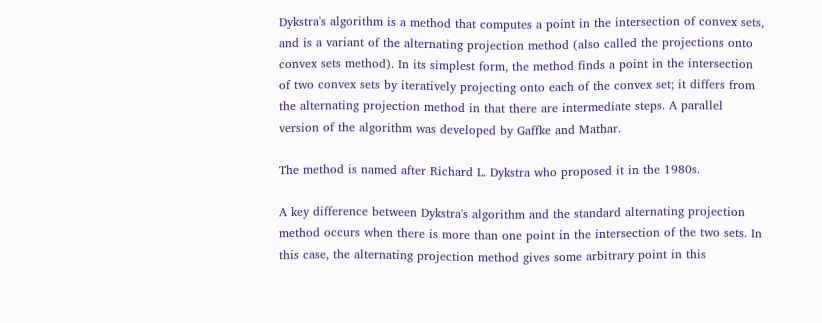Dykstra's algorithm is a method that computes a point in the intersection of convex sets, and is a variant of the alternating projection method (also called the projections onto convex sets method). In its simplest form, the method finds a point in the intersection of two convex sets by iteratively projecting onto each of the convex set; it differs from the alternating projection method in that there are intermediate steps. A parallel version of the algorithm was developed by Gaffke and Mathar.

The method is named after Richard L. Dykstra who proposed it in the 1980s.

A key difference between Dykstra's algorithm and the standard alternating projection method occurs when there is more than one point in the intersection of the two sets. In this case, the alternating projection method gives some arbitrary point in this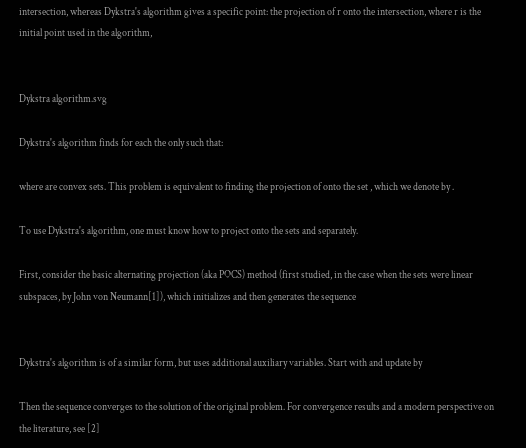intersection, whereas Dykstra's algorithm gives a specific point: the projection of r onto the intersection, where r is the initial point used in the algorithm,


Dykstra algorithm.svg

Dykstra's algorithm finds for each the only such that:

where are convex sets. This problem is equivalent to finding the projection of onto the set , which we denote by .

To use Dykstra's algorithm, one must know how to project onto the sets and separately.

First, consider the basic alternating projection (aka POCS) method (first studied, in the case when the sets were linear subspaces, by John von Neumann[1]), which initializes and then generates the sequence


Dykstra's algorithm is of a similar form, but uses additional auxiliary variables. Start with and update by

Then the sequence converges to the solution of the original problem. For convergence results and a modern perspective on the literature, see [2]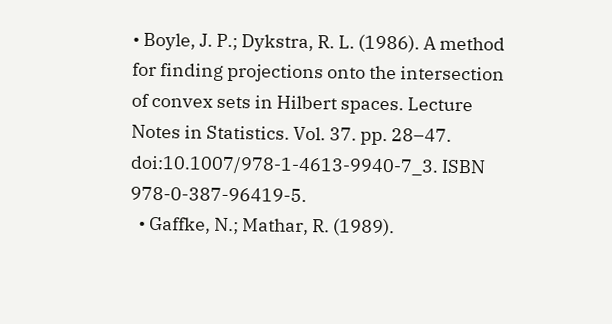• Boyle, J. P.; Dykstra, R. L. (1986). A method for finding projections onto the intersection of convex sets in Hilbert spaces. Lecture Notes in Statistics. Vol. 37. pp. 28–47. doi:10.1007/978-1-4613-9940-7_3. ISBN 978-0-387-96419-5.
  • Gaffke, N.; Mathar, R. (1989).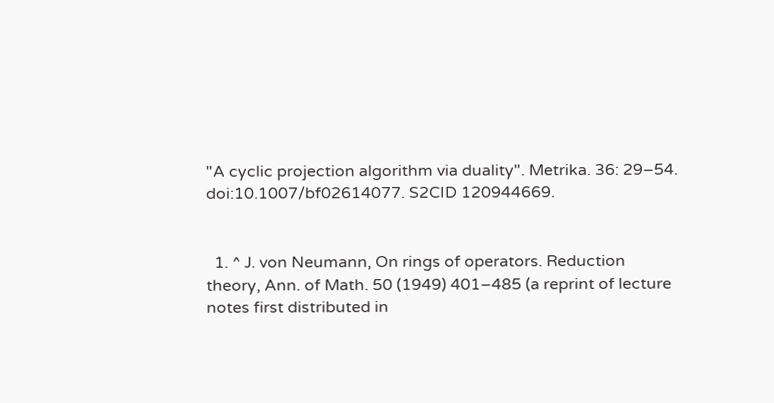"A cyclic projection algorithm via duality". Metrika. 36: 29–54. doi:10.1007/bf02614077. S2CID 120944669.


  1. ^ J. von Neumann, On rings of operators. Reduction theory, Ann. of Math. 50 (1949) 401–485 (a reprint of lecture notes first distributed in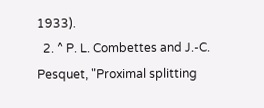1933).
  2. ^ P. L. Combettes and J.-C. Pesquet, "Proximal splitting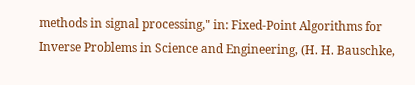methods in signal processing," in: Fixed-Point Algorithms for Inverse Problems in Science and Engineering, (H. H. Bauschke,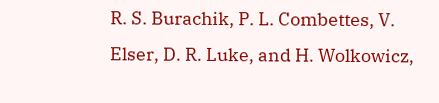R. S. Burachik, P. L. Combettes, V. Elser, D. R. Luke, and H. Wolkowicz,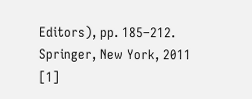Editors), pp. 185–212. Springer, New York, 2011 [1]